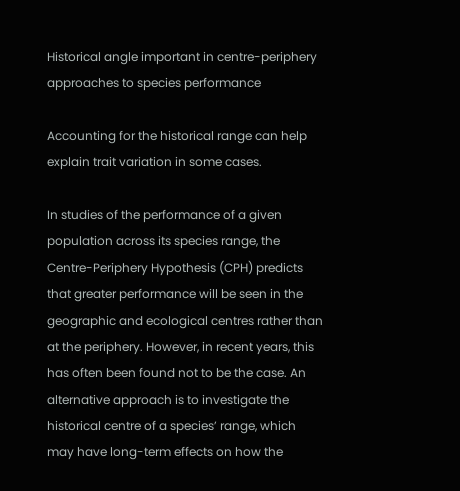Historical angle important in centre-periphery approaches to species performance

Accounting for the historical range can help explain trait variation in some cases.

In studies of the performance of a given population across its species range, the Centre-Periphery Hypothesis (CPH) predicts that greater performance will be seen in the geographic and ecological centres rather than at the periphery. However, in recent years, this has often been found not to be the case. An alternative approach is to investigate the historical centre of a species’ range, which may have long-term effects on how the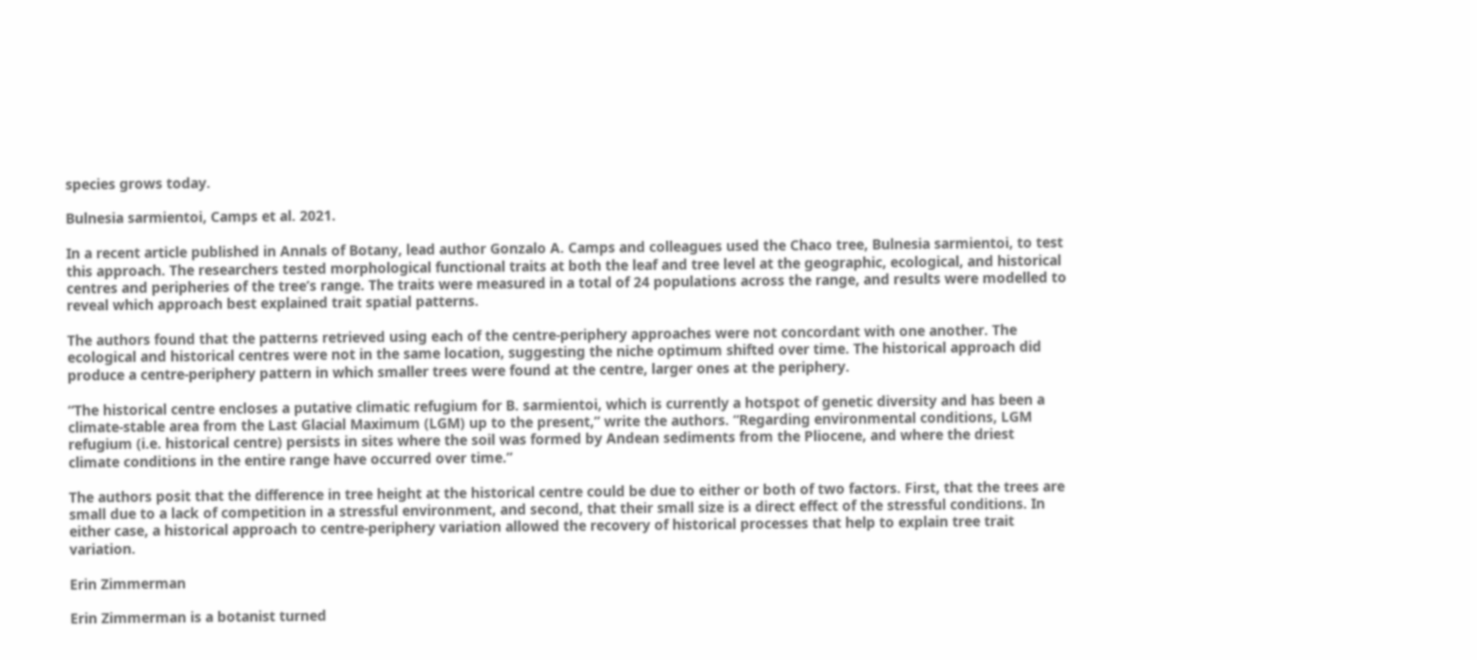species grows today.

Bulnesia sarmientoi, Camps et al. 2021.

In a recent article published in Annals of Botany, lead author Gonzalo A. Camps and colleagues used the Chaco tree, Bulnesia sarmientoi, to test this approach. The researchers tested morphological functional traits at both the leaf and tree level at the geographic, ecological, and historical centres and peripheries of the tree’s range. The traits were measured in a total of 24 populations across the range, and results were modelled to reveal which approach best explained trait spatial patterns.

The authors found that the patterns retrieved using each of the centre-periphery approaches were not concordant with one another. The ecological and historical centres were not in the same location, suggesting the niche optimum shifted over time. The historical approach did produce a centre-periphery pattern in which smaller trees were found at the centre, larger ones at the periphery.

“The historical centre encloses a putative climatic refugium for B. sarmientoi, which is currently a hotspot of genetic diversity and has been a climate-stable area from the Last Glacial Maximum (LGM) up to the present,” write the authors. “Regarding environmental conditions, LGM refugium (i.e. historical centre) persists in sites where the soil was formed by Andean sediments from the Pliocene, and where the driest climate conditions in the entire range have occurred over time.”

The authors posit that the difference in tree height at the historical centre could be due to either or both of two factors. First, that the trees are small due to a lack of competition in a stressful environment, and second, that their small size is a direct effect of the stressful conditions. In either case, a historical approach to centre-periphery variation allowed the recovery of historical processes that help to explain tree trait variation.

Erin Zimmerman

Erin Zimmerman is a botanist turned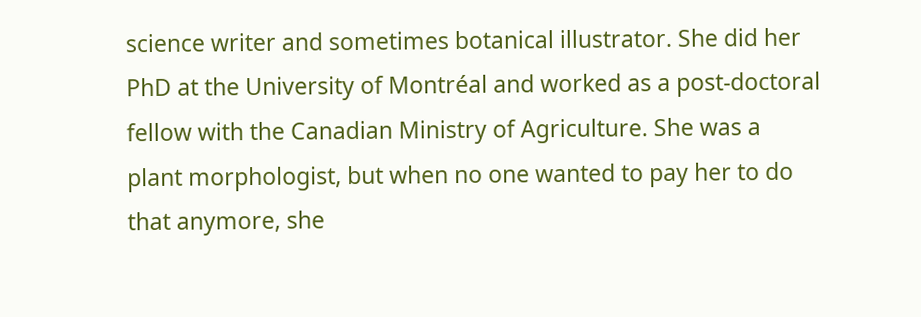science writer and sometimes botanical illustrator. She did her PhD at the University of Montréal and worked as a post-doctoral fellow with the Canadian Ministry of Agriculture. She was a plant morphologist, but when no one wanted to pay her to do that anymore, she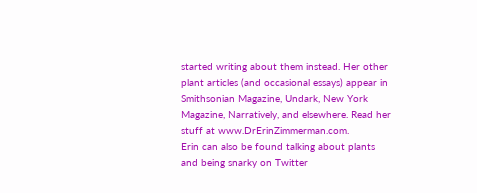started writing about them instead. Her other plant articles (and occasional essays) appear in Smithsonian Magazine, Undark, New York Magazine, Narratively, and elsewhere. Read her stuff at www.DrErinZimmerman.com.
Erin can also be found talking about plants and being snarky on Twitter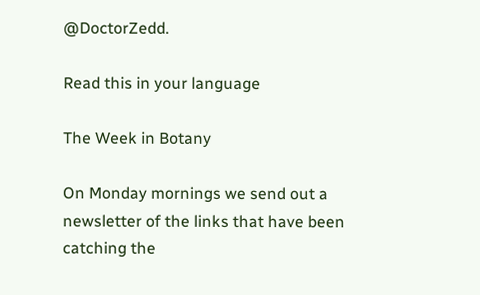@DoctorZedd.

Read this in your language

The Week in Botany

On Monday mornings we send out a newsletter of the links that have been catching the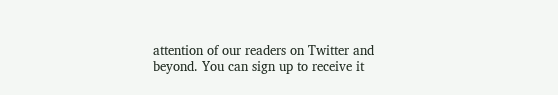attention of our readers on Twitter and beyond. You can sign up to receive it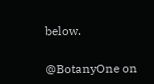below.

@BotanyOne on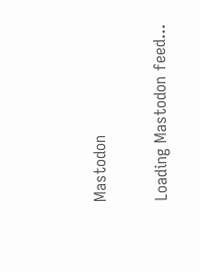Mastodon

Loading Mastodon feed...